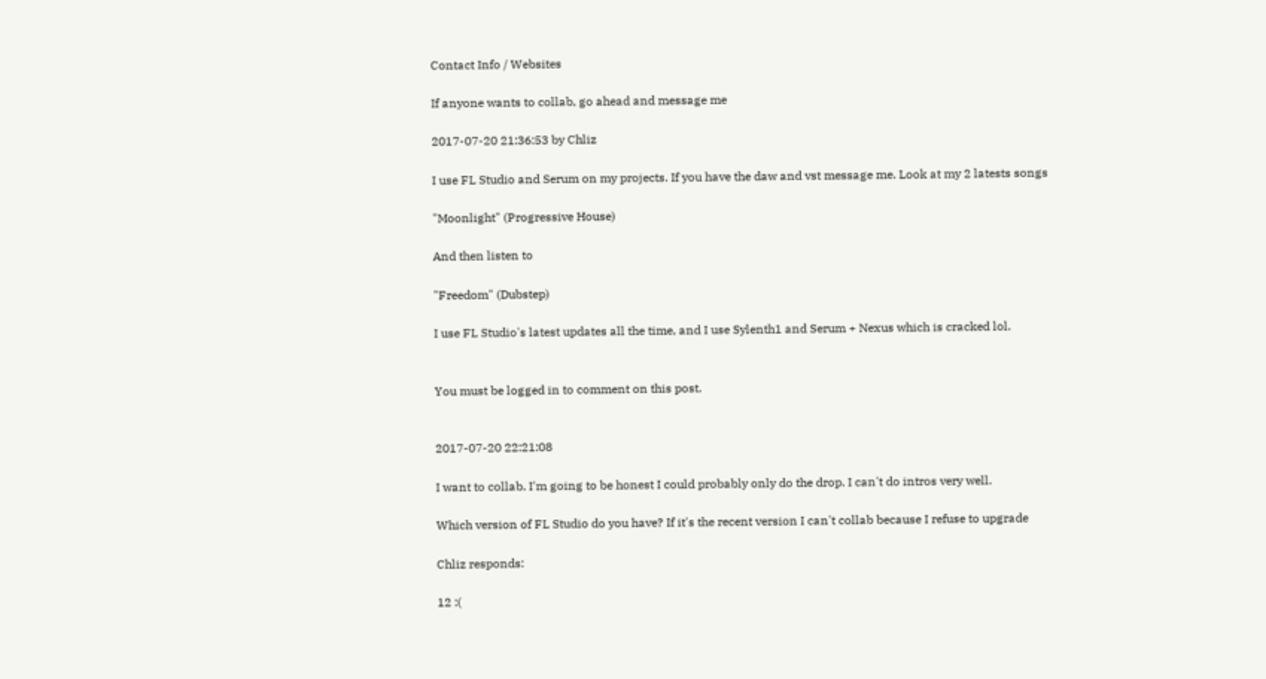Contact Info / Websites

If anyone wants to collab, go ahead and message me

2017-07-20 21:36:53 by Chliz

I use FL Studio and Serum on my projects. If you have the daw and vst message me. Look at my 2 latests songs

"Moonlight" (Progressive House)

And then listen to

"Freedom" (Dubstep)

I use FL Studio's latest updates all the time, and I use Sylenth1 and Serum + Nexus which is cracked lol.


You must be logged in to comment on this post.


2017-07-20 22:21:08

I want to collab. I'm going to be honest I could probably only do the drop. I can't do intros very well.

Which version of FL Studio do you have? If it's the recent version I can't collab because I refuse to upgrade

Chliz responds:

12 :(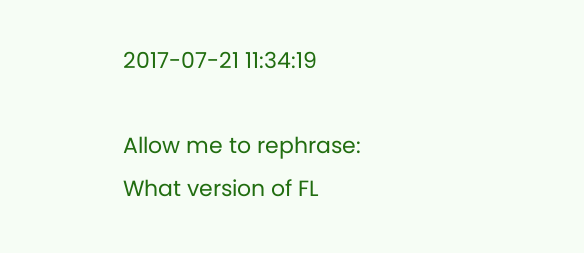2017-07-21 11:34:19

Allow me to rephrase: What version of FL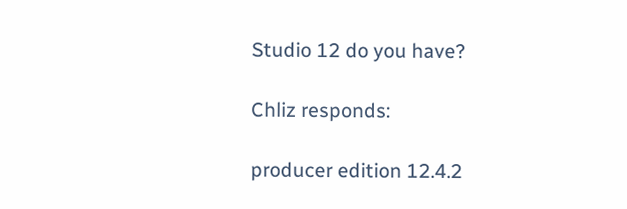Studio 12 do you have?

Chliz responds:

producer edition 12.4.2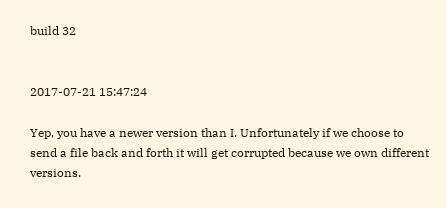build 32


2017-07-21 15:47:24

Yep, you have a newer version than I. Unfortunately if we choose to send a file back and forth it will get corrupted because we own different versions.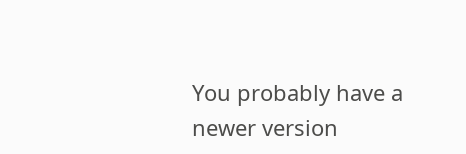You probably have a newer version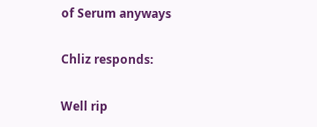of Serum anyways

Chliz responds:

Well rip